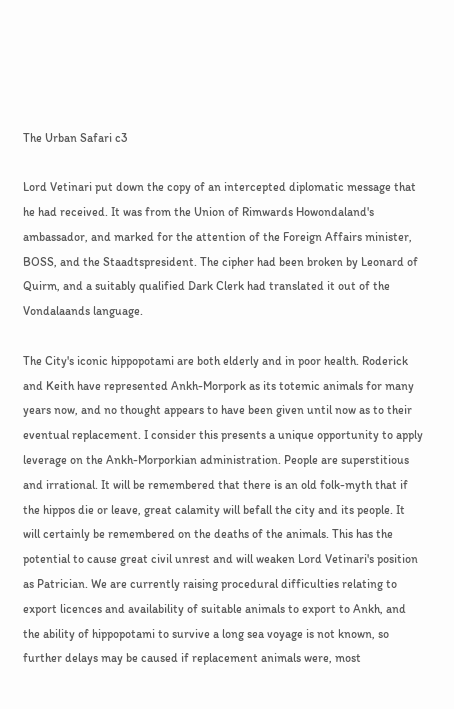The Urban Safari c3

Lord Vetinari put down the copy of an intercepted diplomatic message that he had received. It was from the Union of Rimwards Howondaland's ambassador, and marked for the attention of the Foreign Affairs minister, BOSS, and the Staadtspresident. The cipher had been broken by Leonard of Quirm, and a suitably qualified Dark Clerk had translated it out of the Vondalaands language.

The City's iconic hippopotami are both elderly and in poor health. Roderick and Keith have represented Ankh-Morpork as its totemic animals for many years now, and no thought appears to have been given until now as to their eventual replacement. I consider this presents a unique opportunity to apply leverage on the Ankh-Morporkian administration. People are superstitious and irrational. It will be remembered that there is an old folk-myth that if the hippos die or leave, great calamity will befall the city and its people. It will certainly be remembered on the deaths of the animals. This has the potential to cause great civil unrest and will weaken Lord Vetinari's position as Patrician. We are currently raising procedural difficulties relating to export licences and availability of suitable animals to export to Ankh, and the ability of hippopotami to survive a long sea voyage is not known, so further delays may be caused if replacement animals were, most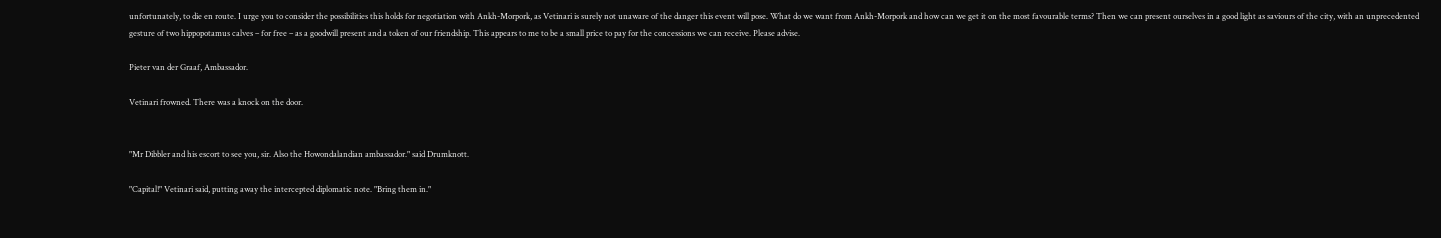unfortunately, to die en route. I urge you to consider the possibilities this holds for negotiation with Ankh-Morpork, as Vetinari is surely not unaware of the danger this event will pose. What do we want from Ankh-Morpork and how can we get it on the most favourable terms? Then we can present ourselves in a good light as saviours of the city, with an unprecedented gesture of two hippopotamus calves – for free – as a goodwill present and a token of our friendship. This appears to me to be a small price to pay for the concessions we can receive. Please advise.

Pieter van der Graaf, Ambassador.

Vetinari frowned. There was a knock on the door.


"Mr Dibbler and his escort to see you, sir. Also the Howondalandian ambassador." said Drumknott.

"Capital!" Vetinari said, putting away the intercepted diplomatic note. "Bring them in."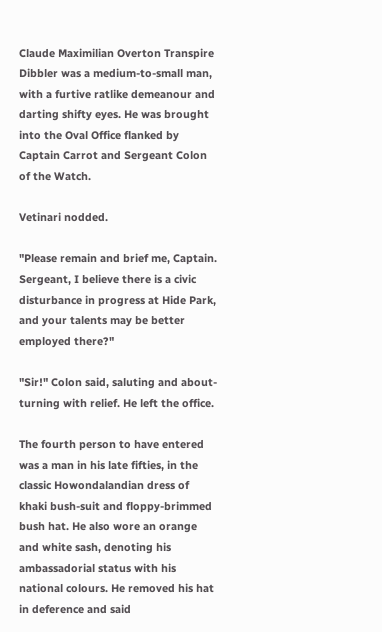Claude Maximilian Overton Transpire Dibbler was a medium-to-small man, with a furtive ratlike demeanour and darting shifty eyes. He was brought into the Oval Office flanked by Captain Carrot and Sergeant Colon of the Watch.

Vetinari nodded.

"Please remain and brief me, Captain. Sergeant, I believe there is a civic disturbance in progress at Hide Park, and your talents may be better employed there?"

"Sir!" Colon said, saluting and about-turning with relief. He left the office.

The fourth person to have entered was a man in his late fifties, in the classic Howondalandian dress of khaki bush-suit and floppy-brimmed bush hat. He also wore an orange and white sash, denoting his ambassadorial status with his national colours. He removed his hat in deference and said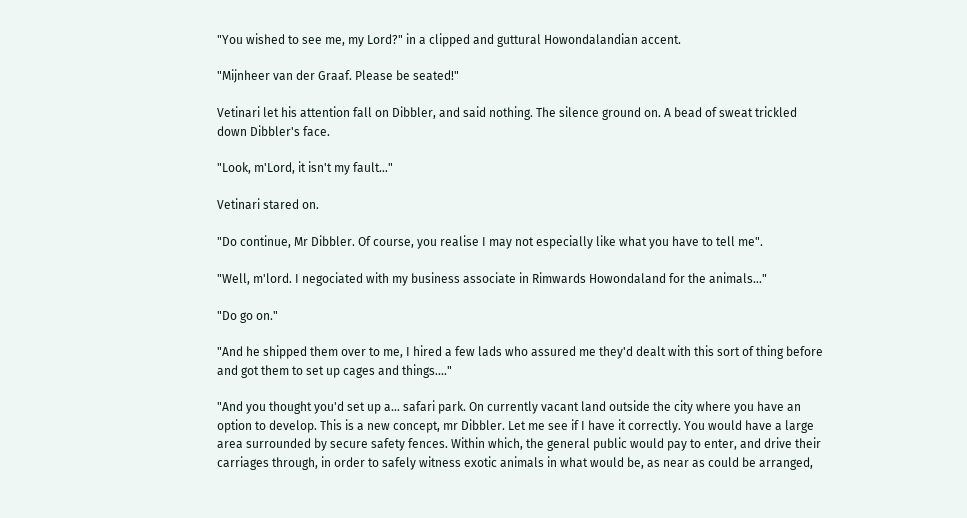"You wished to see me, my Lord?" in a clipped and guttural Howondalandian accent.

"Mijnheer van der Graaf. Please be seated!"

Vetinari let his attention fall on Dibbler, and said nothing. The silence ground on. A bead of sweat trickled down Dibbler's face.

"Look, m'Lord, it isn't my fault…"

Vetinari stared on.

"Do continue, Mr Dibbler. Of course, you realise I may not especially like what you have to tell me".

"Well, m'lord. I negociated with my business associate in Rimwards Howondaland for the animals..."

"Do go on."

"And he shipped them over to me, I hired a few lads who assured me they'd dealt with this sort of thing before and got them to set up cages and things...."

"And you thought you'd set up a... safari park. On currently vacant land outside the city where you have an option to develop. This is a new concept, mr Dibbler. Let me see if I have it correctly. You would have a large area surrounded by secure safety fences. Within which, the general public would pay to enter, and drive their carriages through, in order to safely witness exotic animals in what would be, as near as could be arranged,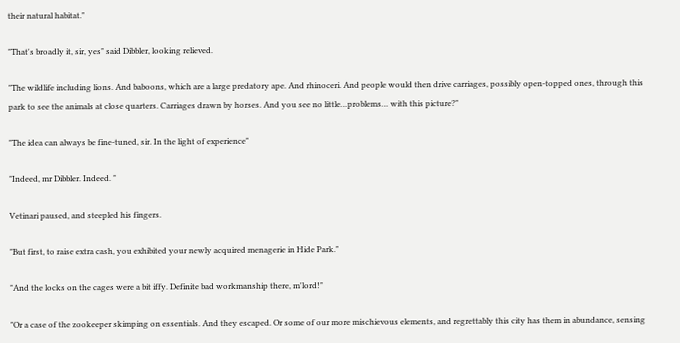their natural habitat."

"That's broadly it, sir, yes" said Dibbler, looking relieved.

"The wildlife including lions. And baboons, which are a large predatory ape. And rhinoceri. And people would then drive carriages, possibly open-topped ones, through this park to see the animals at close quarters. Carriages drawn by horses. And you see no little…problems… with this picture?"

"The idea can always be fine-tuned, sir. In the light of experience"

"Indeed, mr Dibbler. Indeed. "

Vetinari paused, and steepled his fingers.

"But first, to raise extra cash, you exhibited your newly acquired menagerie in Hide Park."

"And the locks on the cages were a bit iffy. Definite bad workmanship there, m'lord!"

"Or a case of the zookeeper skimping on essentials. And they escaped. Or some of our more mischievous elements, and regrettably this city has them in abundance, sensing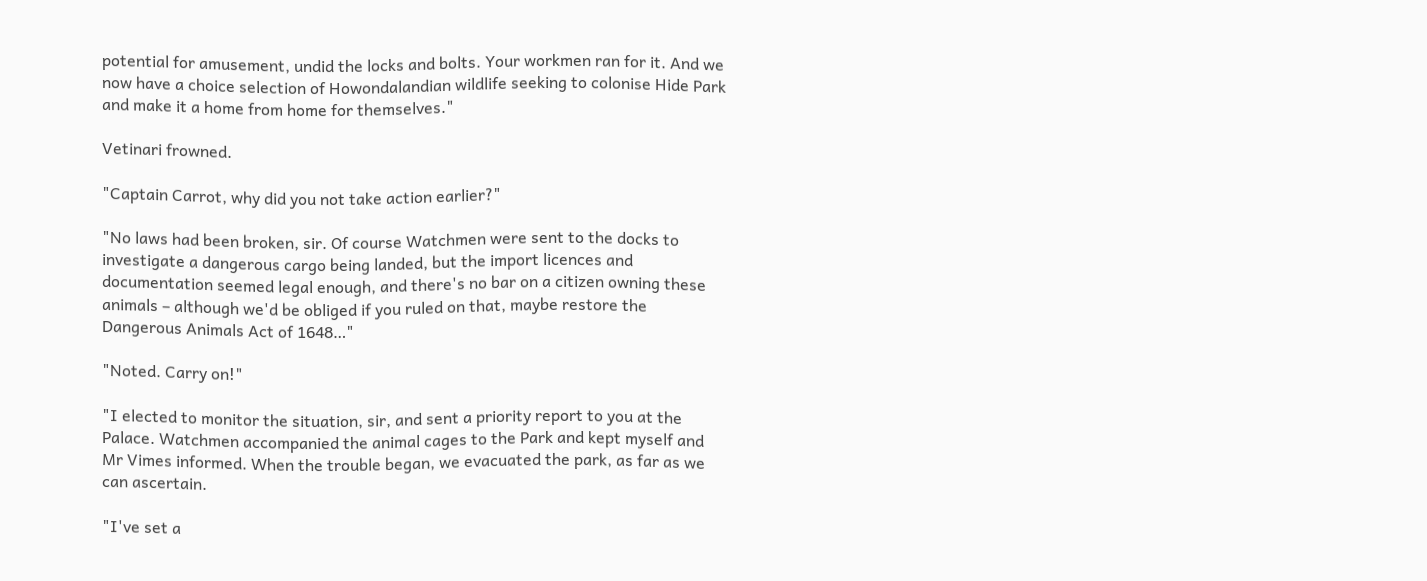potential for amusement, undid the locks and bolts. Your workmen ran for it. And we now have a choice selection of Howondalandian wildlife seeking to colonise Hide Park and make it a home from home for themselves."

Vetinari frowned.

"Captain Carrot, why did you not take action earlier?"

"No laws had been broken, sir. Of course Watchmen were sent to the docks to investigate a dangerous cargo being landed, but the import licences and documentation seemed legal enough, and there's no bar on a citizen owning these animals – although we'd be obliged if you ruled on that, maybe restore the Dangerous Animals Act of 1648…"

"Noted. Carry on!"

"I elected to monitor the situation, sir, and sent a priority report to you at the Palace. Watchmen accompanied the animal cages to the Park and kept myself and Mr Vimes informed. When the trouble began, we evacuated the park, as far as we can ascertain.

"I've set a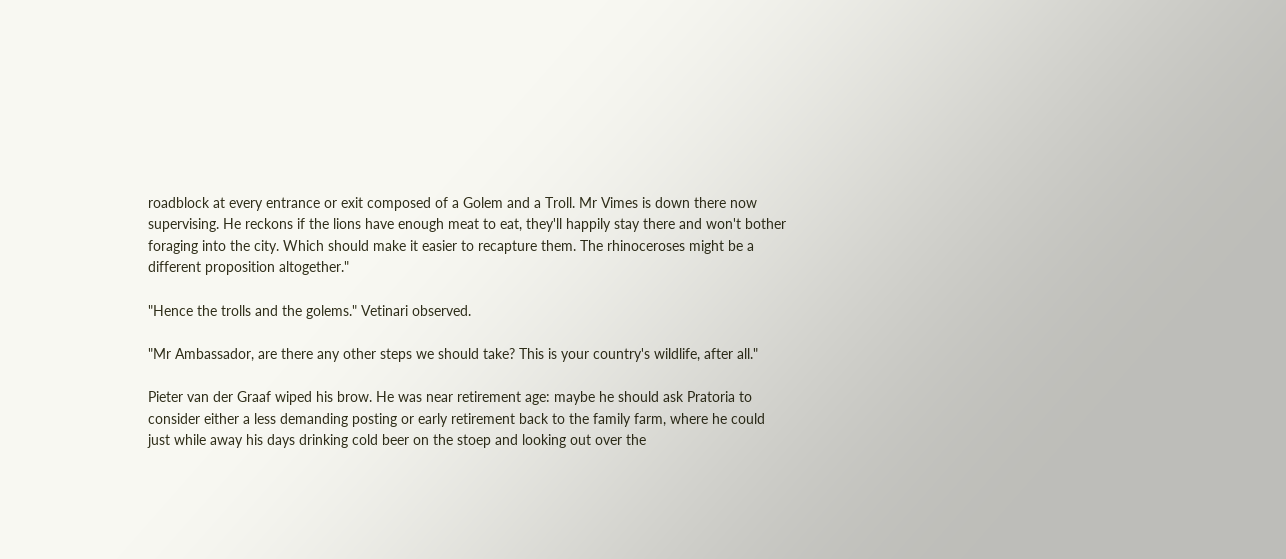roadblock at every entrance or exit composed of a Golem and a Troll. Mr Vimes is down there now supervising. He reckons if the lions have enough meat to eat, they'll happily stay there and won't bother foraging into the city. Which should make it easier to recapture them. The rhinoceroses might be a different proposition altogether."

"Hence the trolls and the golems." Vetinari observed.

"Mr Ambassador, are there any other steps we should take? This is your country's wildlife, after all."

Pieter van der Graaf wiped his brow. He was near retirement age: maybe he should ask Pratoria to consider either a less demanding posting or early retirement back to the family farm, where he could just while away his days drinking cold beer on the stoep and looking out over the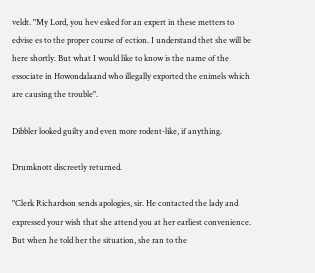veldt. "My Lord, you hev esked for an expert in these metters to edvise es to the proper course of ection. I understand thet she will be here shortly. But what I would like to know is the name of the essociate in Howondalaand who illegally exported the enimels which are causing the trouble".

Dibbler looked guilty and even more rodent-like, if anything.

Drumknott discreetly returned.

"Clerk Richardson sends apologies, sir. He contacted the lady and expressed your wish that she attend you at her earliest convenience. But when he told her the situation, she ran to the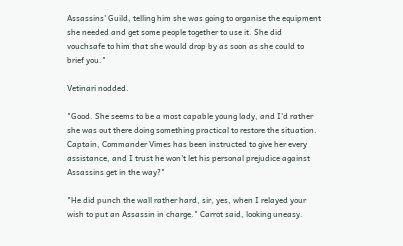Assassins' Guild, telling him she was going to organise the equipment she needed and get some people together to use it. She did vouchsafe to him that she would drop by as soon as she could to brief you."

Vetinari nodded.

"Good. She seems to be a most capable young lady, and I'd rather she was out there doing something practical to restore the situation. Captain, Commander Vimes has been instructed to give her every assistance, and I trust he won't let his personal prejudice against Assassins get in the way?"

"He did punch the wall rather hard, sir, yes, when I relayed your wish to put an Assassin in charge." Carrot said, looking uneasy.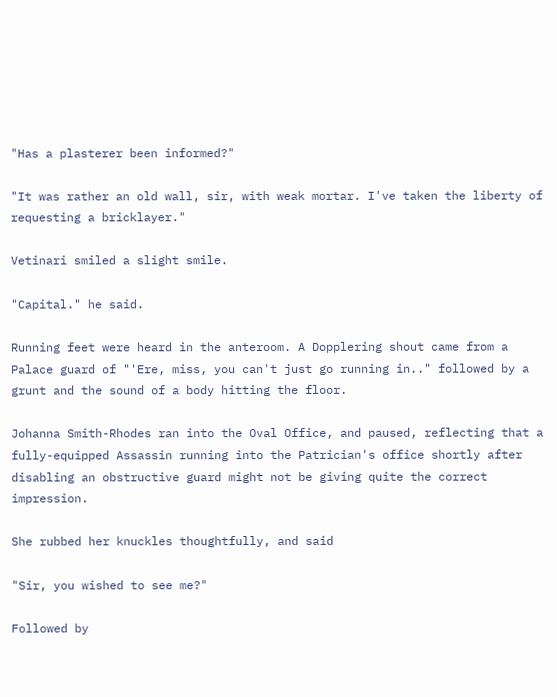"Has a plasterer been informed?"

"It was rather an old wall, sir, with weak mortar. I've taken the liberty of requesting a bricklayer."

Vetinari smiled a slight smile.

"Capital." he said.

Running feet were heard in the anteroom. A Dopplering shout came from a Palace guard of "'Ere, miss, you can't just go running in.." followed by a grunt and the sound of a body hitting the floor.

Johanna Smith-Rhodes ran into the Oval Office, and paused, reflecting that a fully-equipped Assassin running into the Patrician's office shortly after disabling an obstructive guard might not be giving quite the correct impression.

She rubbed her knuckles thoughtfully, and said

"Sir, you wished to see me?"

Followed by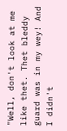"Well, don't look at me like thet. Thet bleddy guard was in my wey! And I didn't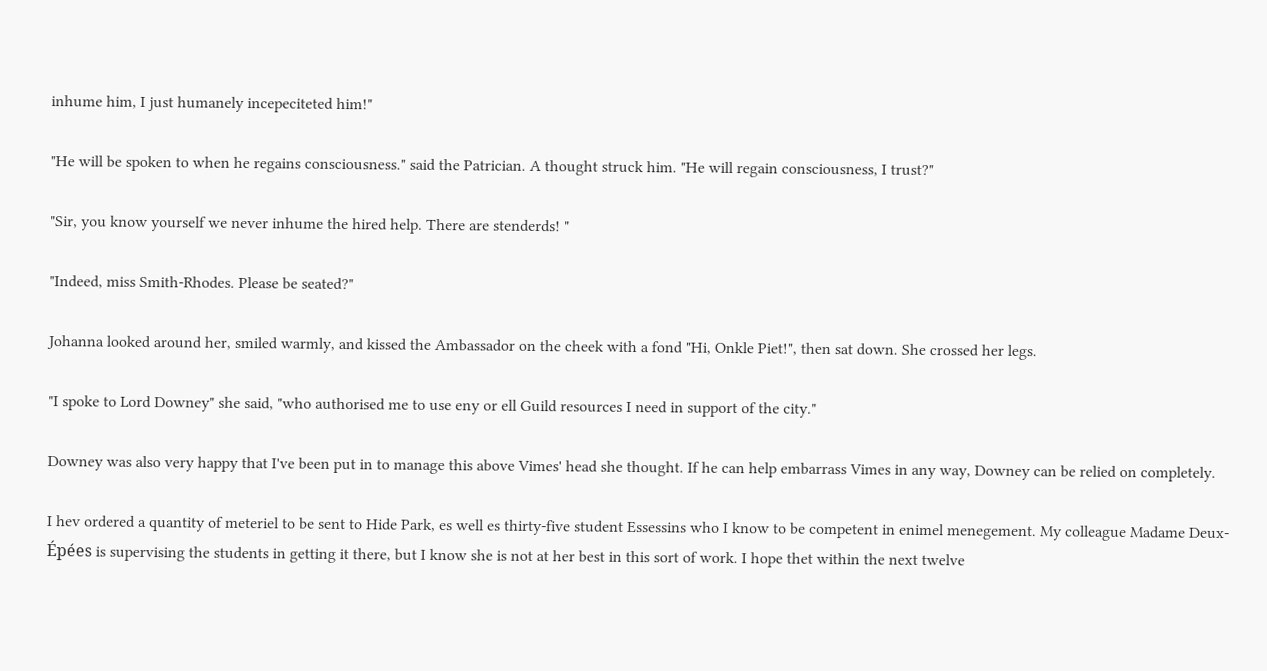inhume him, I just humanely incepeciteted him!"

"He will be spoken to when he regains consciousness." said the Patrician. A thought struck him. "He will regain consciousness, I trust?"

"Sir, you know yourself we never inhume the hired help. There are stenderds! "

"Indeed, miss Smith-Rhodes. Please be seated?"

Johanna looked around her, smiled warmly, and kissed the Ambassador on the cheek with a fond "Hi, Onkle Piet!", then sat down. She crossed her legs.

"I spoke to Lord Downey" she said, "who authorised me to use eny or ell Guild resources I need in support of the city."

Downey was also very happy that I've been put in to manage this above Vimes' head she thought. If he can help embarrass Vimes in any way, Downey can be relied on completely.

I hev ordered a quantity of meteriel to be sent to Hide Park, es well es thirty-five student Essessins who I know to be competent in enimel menegement. My colleague Madame Deux-Épées is supervising the students in getting it there, but I know she is not at her best in this sort of work. I hope thet within the next twelve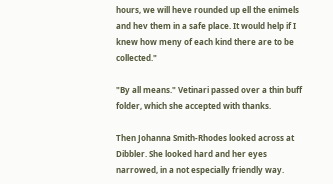hours, we will heve rounded up ell the enimels and hev them in a safe place. It would help if I knew how meny of each kind there are to be collected."

"By all means." Vetinari passed over a thin buff folder, which she accepted with thanks.

Then Johanna Smith-Rhodes looked across at Dibbler. She looked hard and her eyes narrowed, in a not especially friendly way.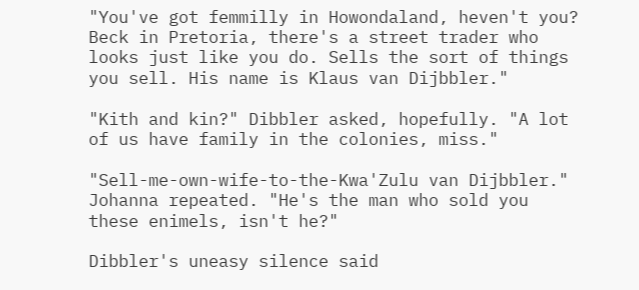"You've got femmilly in Howondaland, heven't you? Beck in Pretoria, there's a street trader who looks just like you do. Sells the sort of things you sell. His name is Klaus van Dijbbler."

"Kith and kin?" Dibbler asked, hopefully. "A lot of us have family in the colonies, miss."

"Sell-me-own-wife-to-the-Kwa'Zulu van Dijbbler." Johanna repeated. "He's the man who sold you these enimels, isn't he?"

Dibbler's uneasy silence said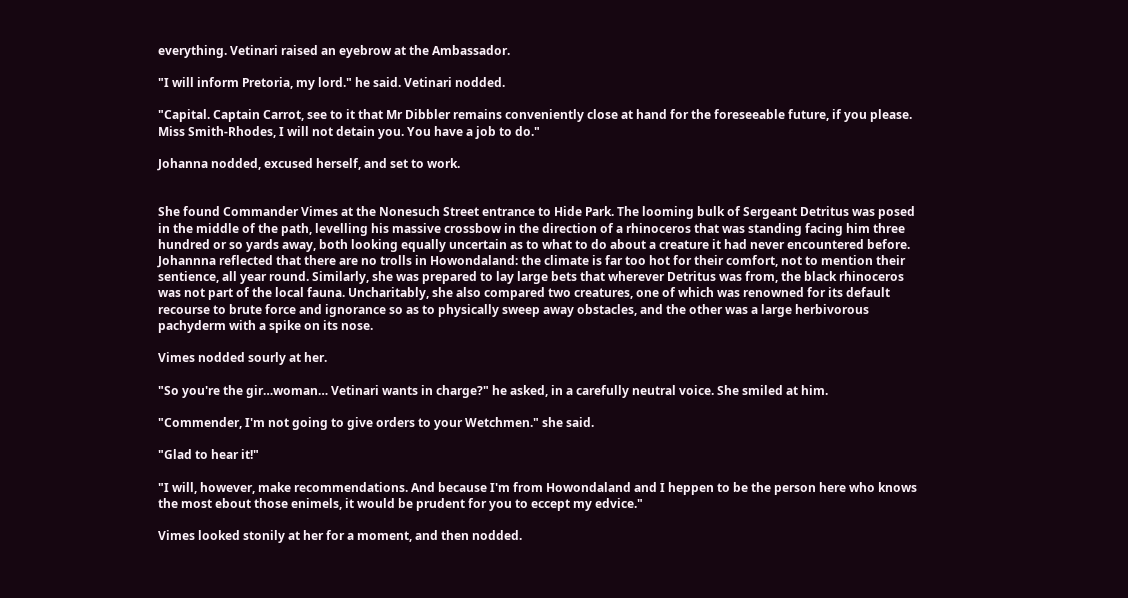everything. Vetinari raised an eyebrow at the Ambassador.

"I will inform Pretoria, my lord." he said. Vetinari nodded.

"Capital. Captain Carrot, see to it that Mr Dibbler remains conveniently close at hand for the foreseeable future, if you please. Miss Smith-Rhodes, I will not detain you. You have a job to do."

Johanna nodded, excused herself, and set to work.


She found Commander Vimes at the Nonesuch Street entrance to Hide Park. The looming bulk of Sergeant Detritus was posed in the middle of the path, levelling his massive crossbow in the direction of a rhinoceros that was standing facing him three hundred or so yards away, both looking equally uncertain as to what to do about a creature it had never encountered before. Johannna reflected that there are no trolls in Howondaland: the climate is far too hot for their comfort, not to mention their sentience, all year round. Similarly, she was prepared to lay large bets that wherever Detritus was from, the black rhinoceros was not part of the local fauna. Uncharitably, she also compared two creatures, one of which was renowned for its default recourse to brute force and ignorance so as to physically sweep away obstacles, and the other was a large herbivorous pachyderm with a spike on its nose.

Vimes nodded sourly at her.

"So you're the gir…woman… Vetinari wants in charge?" he asked, in a carefully neutral voice. She smiled at him.

"Commender, I'm not going to give orders to your Wetchmen." she said.

"Glad to hear it!"

"I will, however, make recommendations. And because I'm from Howondaland and I heppen to be the person here who knows the most ebout those enimels, it would be prudent for you to eccept my edvice."

Vimes looked stonily at her for a moment, and then nodded.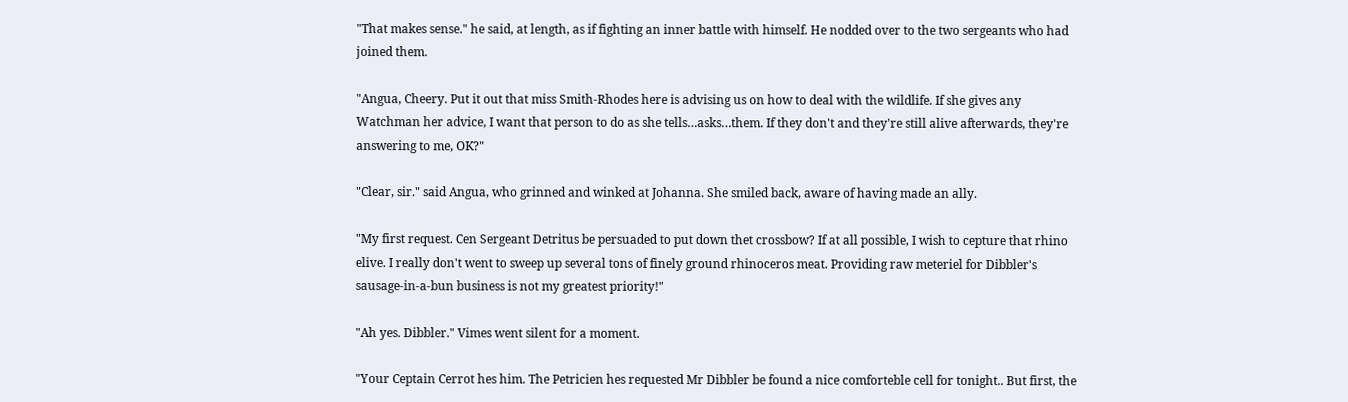"That makes sense." he said, at length, as if fighting an inner battle with himself. He nodded over to the two sergeants who had joined them.

"Angua, Cheery. Put it out that miss Smith-Rhodes here is advising us on how to deal with the wildlife. If she gives any Watchman her advice, I want that person to do as she tells…asks…them. If they don't and they're still alive afterwards, they're answering to me, OK?"

"Clear, sir." said Angua, who grinned and winked at Johanna. She smiled back, aware of having made an ally.

"My first request. Cen Sergeant Detritus be persuaded to put down thet crossbow? If at all possible, I wish to cepture that rhino elive. I really don't went to sweep up several tons of finely ground rhinoceros meat. Providing raw meteriel for Dibbler's sausage-in-a-bun business is not my greatest priority!"

"Ah yes. Dibbler." Vimes went silent for a moment.

"Your Ceptain Cerrot hes him. The Petricien hes requested Mr Dibbler be found a nice comforteble cell for tonight.. But first, the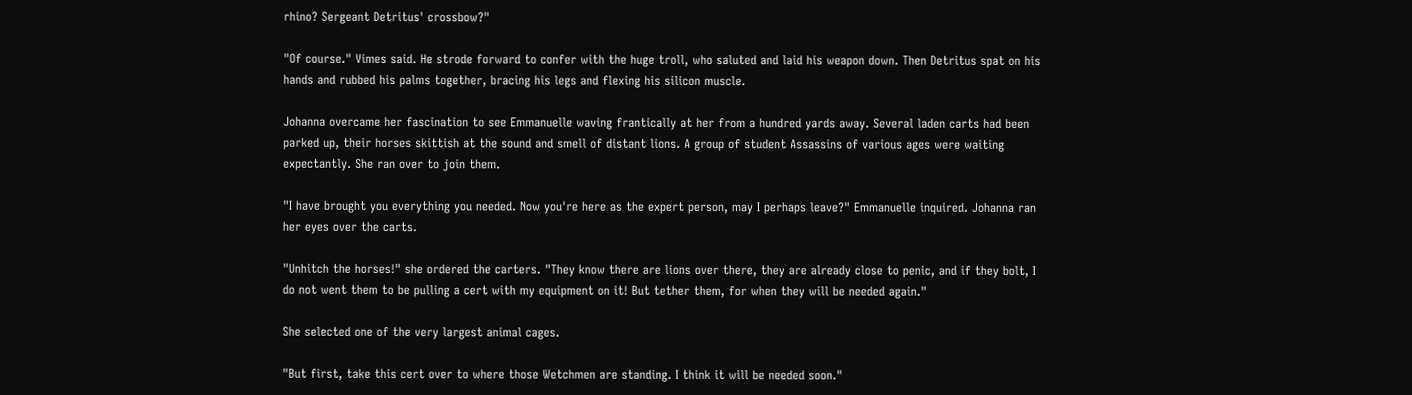rhino? Sergeant Detritus' crossbow?"

"Of course." Vimes said. He strode forward to confer with the huge troll, who saluted and laid his weapon down. Then Detritus spat on his hands and rubbed his palms together, bracing his legs and flexing his silicon muscle.

Johanna overcame her fascination to see Emmanuelle waving frantically at her from a hundred yards away. Several laden carts had been parked up, their horses skittish at the sound and smell of distant lions. A group of student Assassins of various ages were waiting expectantly. She ran over to join them.

"I have brought you everything you needed. Now you're here as the expert person, may I perhaps leave?" Emmanuelle inquired. Johanna ran her eyes over the carts.

"Unhitch the horses!" she ordered the carters. "They know there are lions over there, they are already close to penic, and if they bolt, I do not went them to be pulling a cert with my equipment on it! But tether them, for when they will be needed again."

She selected one of the very largest animal cages.

"But first, take this cert over to where those Wetchmen are standing. I think it will be needed soon."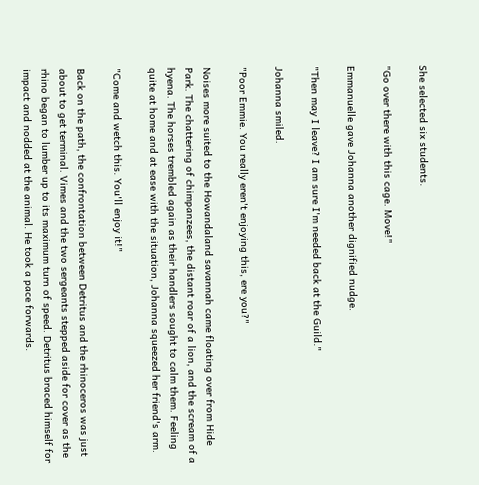She selected six students.

"Go over there with this cage. Move!"

Emmanuelle gave Johanna another dignified nudge.

"Then may I leave? I am sure I'm needed back at the Guild."

Johanna smiled.

"Poor Emmie. You really eren't enjoying this, ere you?"

Noises more suited to the Howandaland savannah came floating over from Hide Park. The chattering of chimpanzees, the distant roar of a lion, and the scream of a hyena. The horses trembled again as their handlers sought to calm them. Feeling quite at home and at ease with the situation, Johanna squeezed her friend's arm.

"Come and wetch this. You'll enjoy it!"

Back on the path, the confrontation between Detritus and the rhinoceros was just about to get terminal. Vimes and the two sergeants stepped aside for cover as the rhino began to lumber up to its maximum turn of speed. Detritus braced himself for impact and nodded at the animal. He took a pace forwards.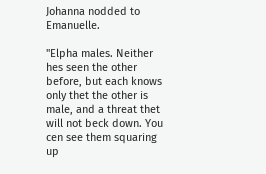Johanna nodded to Emanuelle.

"Elpha males. Neither hes seen the other before, but each knows only thet the other is male, and a threat thet will not beck down. You cen see them squaring up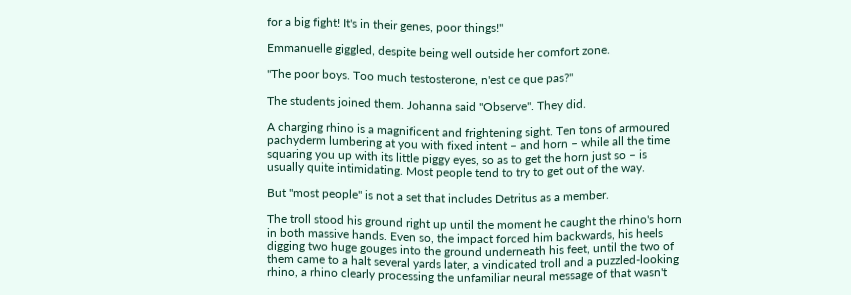for a big fight! It's in their genes, poor things!"

Emmanuelle giggled, despite being well outside her comfort zone.

"The poor boys. Too much testosterone, n'est ce que pas?"

The students joined them. Johanna said "Observe". They did.

A charging rhino is a magnificent and frightening sight. Ten tons of armoured pachyderm lumbering at you with fixed intent – and horn – while all the time squaring you up with its little piggy eyes, so as to get the horn just so – is usually quite intimidating. Most people tend to try to get out of the way.

But "most people" is not a set that includes Detritus as a member.

The troll stood his ground right up until the moment he caught the rhino's horn in both massive hands. Even so, the impact forced him backwards, his heels digging two huge gouges into the ground underneath his feet, until the two of them came to a halt several yards later, a vindicated troll and a puzzled-looking rhino, a rhino clearly processing the unfamiliar neural message of that wasn't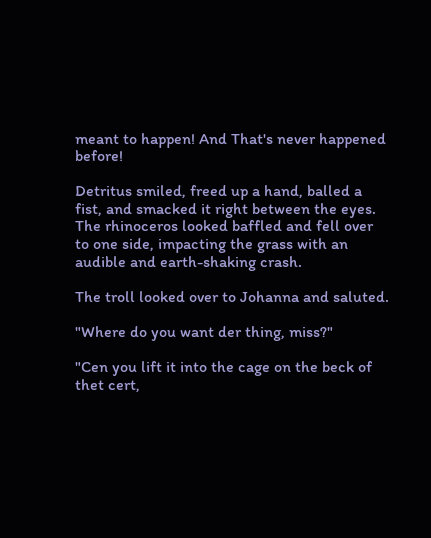meant to happen! And That's never happened before!

Detritus smiled, freed up a hand, balled a fist, and smacked it right between the eyes. The rhinoceros looked baffled and fell over to one side, impacting the grass with an audible and earth-shaking crash.

The troll looked over to Johanna and saluted.

"Where do you want der thing, miss?"

"Cen you lift it into the cage on the beck of thet cert,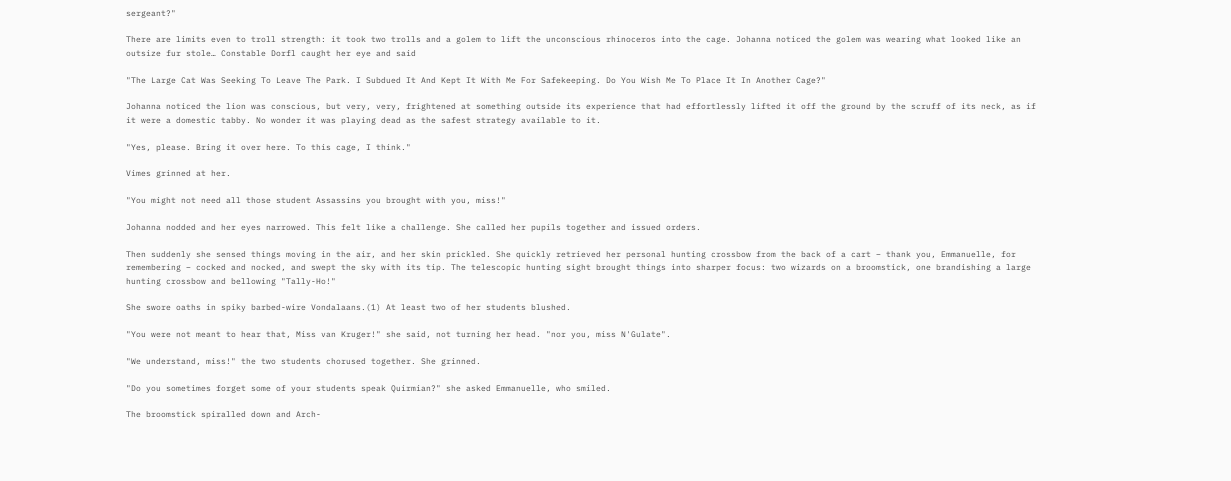sergeant?"

There are limits even to troll strength: it took two trolls and a golem to lift the unconscious rhinoceros into the cage. Johanna noticed the golem was wearing what looked like an outsize fur stole… Constable Dorfl caught her eye and said

"The Large Cat Was Seeking To Leave The Park. I Subdued It And Kept It With Me For Safekeeping. Do You Wish Me To Place It In Another Cage?"

Johanna noticed the lion was conscious, but very, very, frightened at something outside its experience that had effortlessly lifted it off the ground by the scruff of its neck, as if it were a domestic tabby. No wonder it was playing dead as the safest strategy available to it.

"Yes, please. Bring it over here. To this cage, I think."

Vimes grinned at her.

"You might not need all those student Assassins you brought with you, miss!"

Johanna nodded and her eyes narrowed. This felt like a challenge. She called her pupils together and issued orders.

Then suddenly she sensed things moving in the air, and her skin prickled. She quickly retrieved her personal hunting crossbow from the back of a cart – thank you, Emmanuelle, for remembering – cocked and nocked, and swept the sky with its tip. The telescopic hunting sight brought things into sharper focus: two wizards on a broomstick, one brandishing a large hunting crossbow and bellowing "Tally-Ho!"

She swore oaths in spiky barbed-wire Vondalaans.(1) At least two of her students blushed.

"You were not meant to hear that, Miss van Kruger!" she said, not turning her head. "nor you, miss N'Gulate".

"We understand, miss!" the two students chorused together. She grinned.

"Do you sometimes forget some of your students speak Quirmian?" she asked Emmanuelle, who smiled.

The broomstick spiralled down and Arch-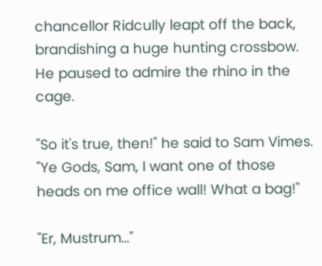chancellor Ridcully leapt off the back, brandishing a huge hunting crossbow. He paused to admire the rhino in the cage.

"So it's true, then!" he said to Sam Vimes. "Ye Gods, Sam, I want one of those heads on me office wall! What a bag!"

"Er, Mustrum…"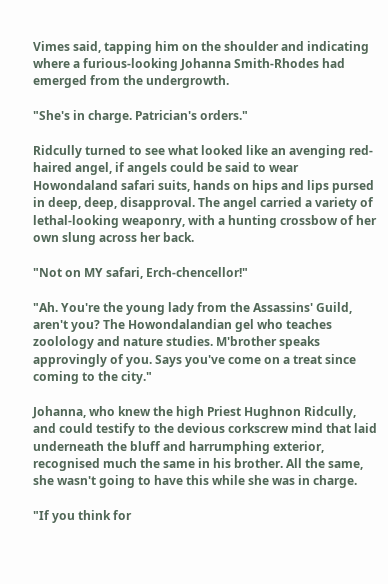Vimes said, tapping him on the shoulder and indicating where a furious-looking Johanna Smith-Rhodes had emerged from the undergrowth.

"She's in charge. Patrician's orders."

Ridcully turned to see what looked like an avenging red-haired angel, if angels could be said to wear Howondaland safari suits, hands on hips and lips pursed in deep, deep, disapproval. The angel carried a variety of lethal-looking weaponry, with a hunting crossbow of her own slung across her back.

"Not on MY safari, Erch-chencellor!"

"Ah. You're the young lady from the Assassins' Guild, aren't you? The Howondalandian gel who teaches zoolology and nature studies. M'brother speaks approvingly of you. Says you've come on a treat since coming to the city."

Johanna, who knew the high Priest Hughnon Ridcully, and could testify to the devious corkscrew mind that laid underneath the bluff and harrumphing exterior, recognised much the same in his brother. All the same, she wasn't going to have this while she was in charge.

"If you think for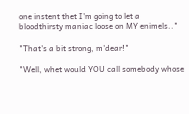one instent thet I'm going to let a bloodthirsty maniac loose on MY enimels.."

"That's a bit strong, m'dear!"

"Well, whet would YOU call somebody whose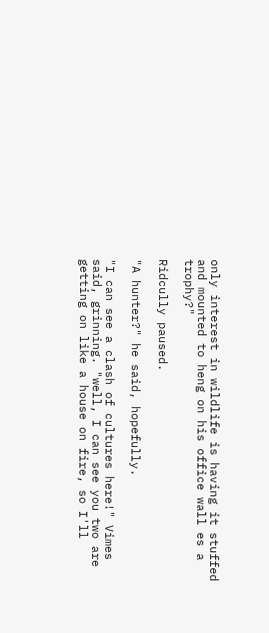only interest in wildlife is having it stuffed and mounted to heng on his office wall es a trophy?"

Ridcully paused.

"A hunter?" he said, hopefully.

"I can see a clash of cultures here!" Vimes said, grinning. "well, I can see you two are getting on like a house on fire, so I'll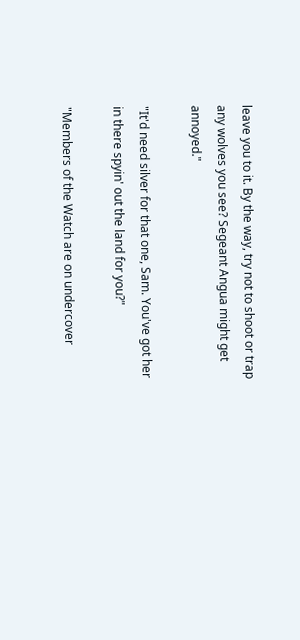leave you to it. By the way, try not to shoot or trap any wolves you see? Segeant Angua might get annoyed."

"It'd need silver for that one, Sam. You've got her in there spyin' out the land for you?"

"Members of the Watch are on undercover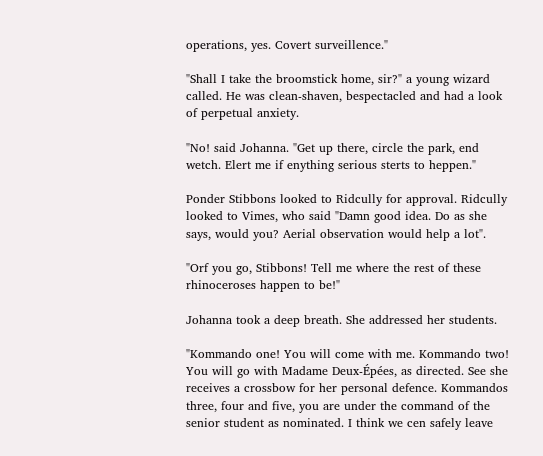operations, yes. Covert surveillence."

"Shall I take the broomstick home, sir?" a young wizard called. He was clean-shaven, bespectacled and had a look of perpetual anxiety.

"No! said Johanna. "Get up there, circle the park, end wetch. Elert me if enything serious sterts to heppen."

Ponder Stibbons looked to Ridcully for approval. Ridcully looked to Vimes, who said "Damn good idea. Do as she says, would you? Aerial observation would help a lot".

"Orf you go, Stibbons! Tell me where the rest of these rhinoceroses happen to be!"

Johanna took a deep breath. She addressed her students.

"Kommando one! You will come with me. Kommando two! You will go with Madame Deux-Épées, as directed. See she receives a crossbow for her personal defence. Kommandos three, four and five, you are under the command of the senior student as nominated. I think we cen safely leave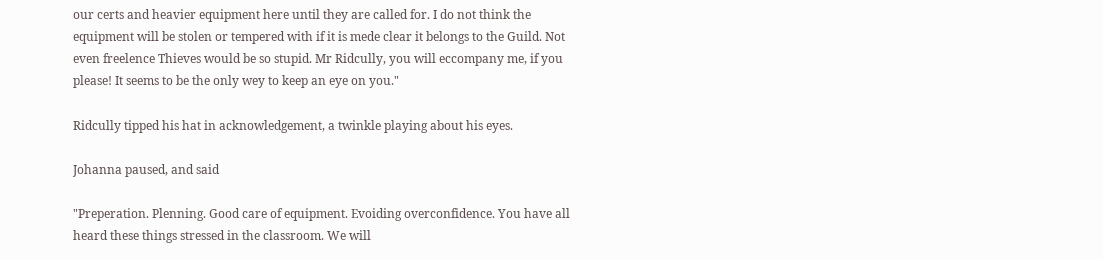our certs and heavier equipment here until they are called for. I do not think the equipment will be stolen or tempered with if it is mede clear it belongs to the Guild. Not even freelence Thieves would be so stupid. Mr Ridcully, you will eccompany me, if you please! It seems to be the only wey to keep an eye on you."

Ridcully tipped his hat in acknowledgement, a twinkle playing about his eyes.

Johanna paused, and said

"Preperation. Plenning. Good care of equipment. Evoiding overconfidence. You have all heard these things stressed in the classroom. We will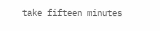take fifteen minutes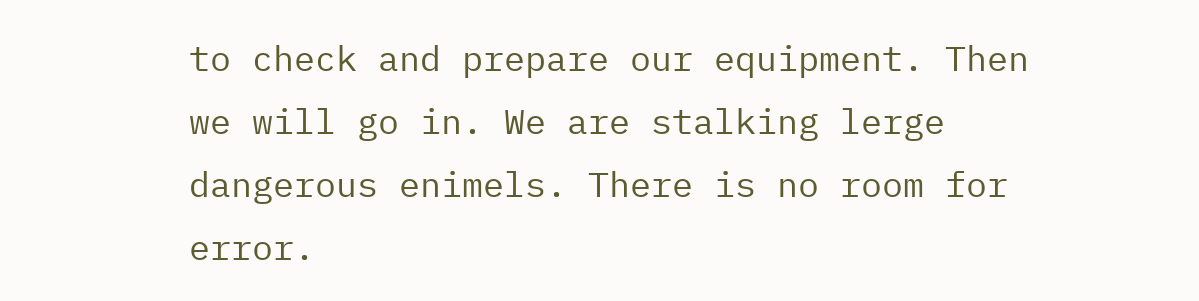to check and prepare our equipment. Then we will go in. We are stalking lerge dangerous enimels. There is no room for error.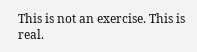This is not an exercise. This is real.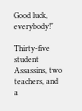Good luck, everybody!"

Thirty-five student Assassins, two teachers, and a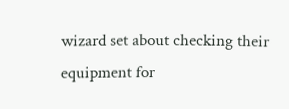wizard set about checking their equipment for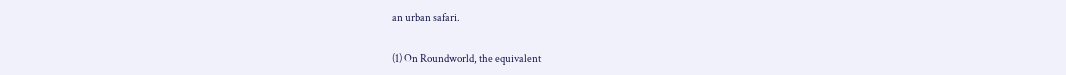an urban safari.

(1) On Roundworld, the equivalent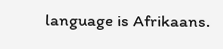language is Afrikaans.